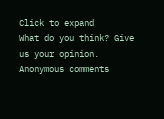Click to expand
What do you think? Give us your opinion. Anonymous comments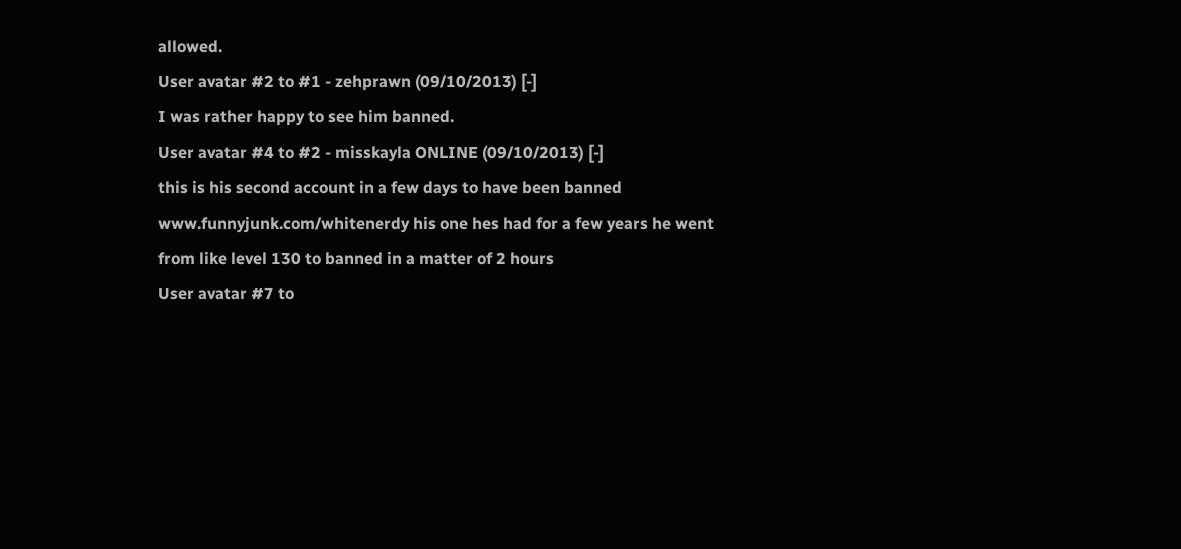allowed.
User avatar #2 to #1 - zehprawn (09/10/2013) [-]
I was rather happy to see him banned.
User avatar #4 to #2 - misskayla ONLINE (09/10/2013) [-]
this is his second account in a few days to have been banned www.funnyjunk.com/whitenerdy his one hes had for a few years he went from like level 130 to banned in a matter of 2 hours
User avatar #7 to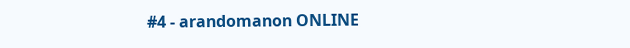#4 - arandomanon ONLINE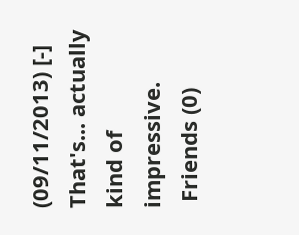(09/11/2013) [-]
That's... actually kind of impressive.
 Friends (0)